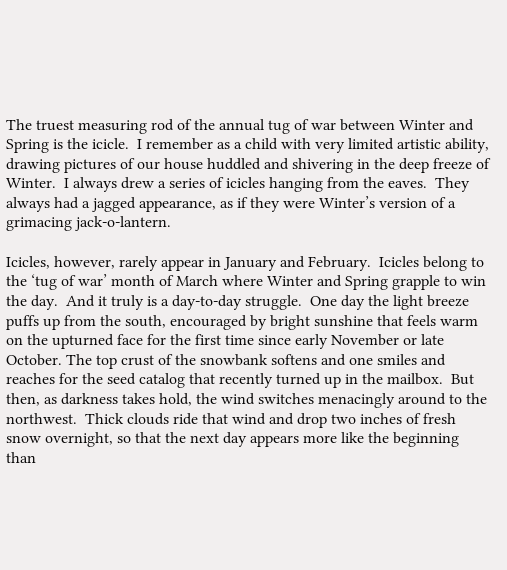The truest measuring rod of the annual tug of war between Winter and Spring is the icicle.  I remember as a child with very limited artistic ability, drawing pictures of our house huddled and shivering in the deep freeze of Winter.  I always drew a series of icicles hanging from the eaves.  They always had a jagged appearance, as if they were Winter’s version of a grimacing jack-o-lantern.

Icicles, however, rarely appear in January and February.  Icicles belong to the ‘tug of war’ month of March where Winter and Spring grapple to win the day.  And it truly is a day-to-day struggle.  One day the light breeze puffs up from the south, encouraged by bright sunshine that feels warm on the upturned face for the first time since early November or late October. The top crust of the snowbank softens and one smiles and reaches for the seed catalog that recently turned up in the mailbox.  But then, as darkness takes hold, the wind switches menacingly around to the northwest.  Thick clouds ride that wind and drop two inches of fresh snow overnight, so that the next day appears more like the beginning than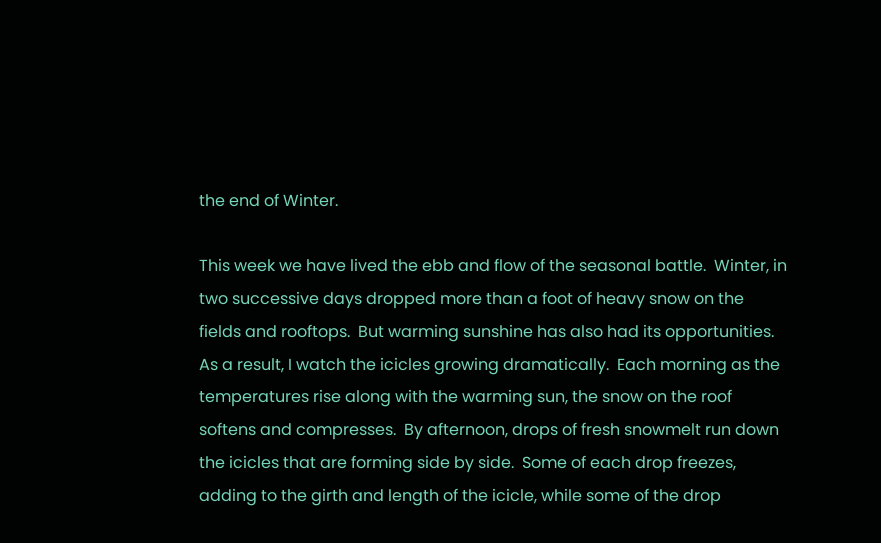the end of Winter.

This week we have lived the ebb and flow of the seasonal battle.  Winter, in two successive days dropped more than a foot of heavy snow on the fields and rooftops.  But warming sunshine has also had its opportunities.  As a result, I watch the icicles growing dramatically.  Each morning as the temperatures rise along with the warming sun, the snow on the roof softens and compresses.  By afternoon, drops of fresh snowmelt run down the icicles that are forming side by side.  Some of each drop freezes, adding to the girth and length of the icicle, while some of the drop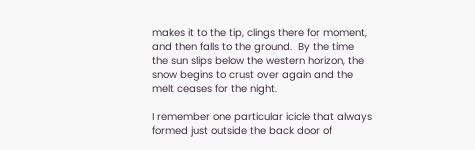makes it to the tip, clings there for moment, and then falls to the ground.  By the time the sun slips below the western horizon, the snow begins to crust over again and the melt ceases for the night.

I remember one particular icicle that always formed just outside the back door of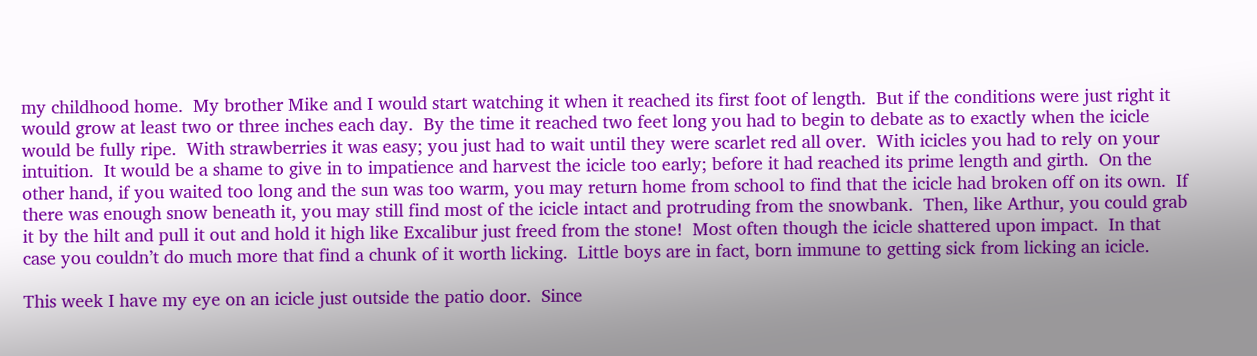my childhood home.  My brother Mike and I would start watching it when it reached its first foot of length.  But if the conditions were just right it would grow at least two or three inches each day.  By the time it reached two feet long you had to begin to debate as to exactly when the icicle would be fully ripe.  With strawberries it was easy; you just had to wait until they were scarlet red all over.  With icicles you had to rely on your intuition.  It would be a shame to give in to impatience and harvest the icicle too early; before it had reached its prime length and girth.  On the other hand, if you waited too long and the sun was too warm, you may return home from school to find that the icicle had broken off on its own.  If there was enough snow beneath it, you may still find most of the icicle intact and protruding from the snowbank.  Then, like Arthur, you could grab it by the hilt and pull it out and hold it high like Excalibur just freed from the stone!  Most often though the icicle shattered upon impact.  In that case you couldn’t do much more that find a chunk of it worth licking.  Little boys are in fact, born immune to getting sick from licking an icicle.

This week I have my eye on an icicle just outside the patio door.  Since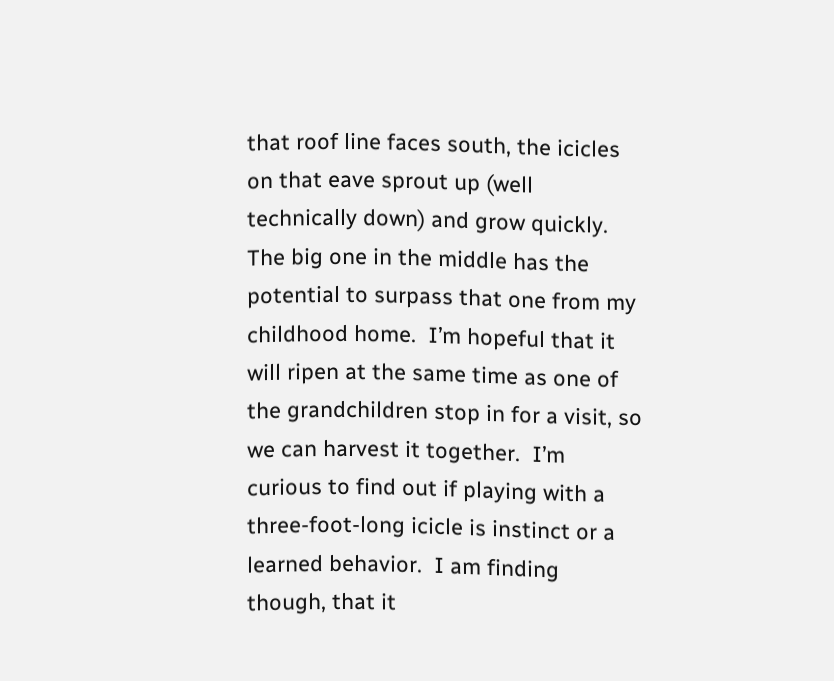that roof line faces south, the icicles on that eave sprout up (well technically down) and grow quickly.  The big one in the middle has the potential to surpass that one from my childhood home.  I’m hopeful that it will ripen at the same time as one of the grandchildren stop in for a visit, so we can harvest it together.  I’m curious to find out if playing with a three-foot-long icicle is instinct or a learned behavior.  I am finding though, that it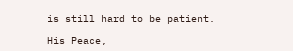is still hard to be patient.

His Peace,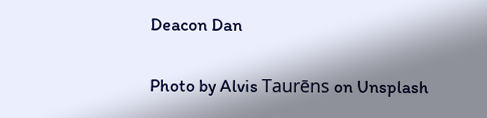Deacon Dan

Photo by Alvis Taurēns on Unsplash